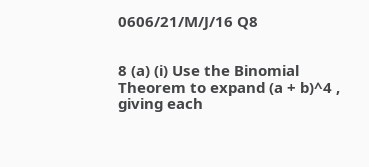0606/21/M/J/16 Q8


8 (a) (i) Use the Binomial Theorem to expand (a + b)^4 , giving each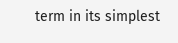term in its simplest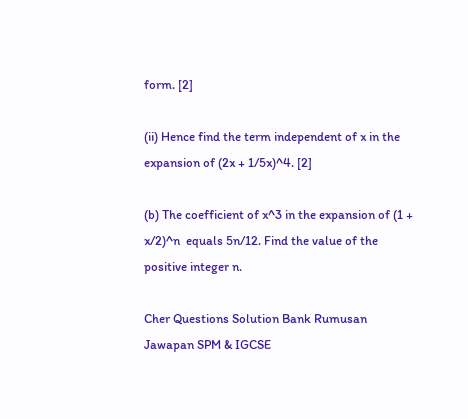form. [2]

(ii) Hence find the term independent of x in the expansion of (2x + 1/5x)^4. [2]

(b) The coefficient of x^3 in the expansion of (1 + x/2)^n  equals 5n/12. Find the value of the positive integer n.

Cher Questions Solution Bank Rumusan Jawapan SPM & IGCSE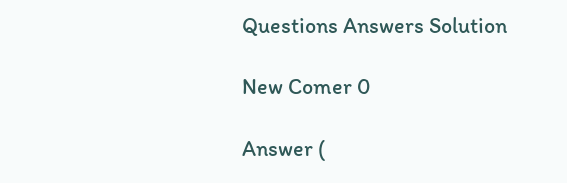Questions Answers Solution

New Comer 0

Answer (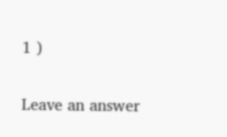1 )


Leave an answer